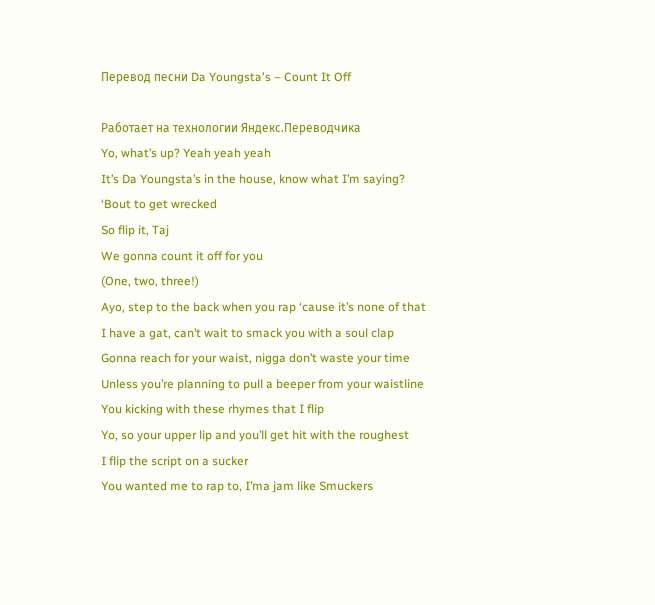Перевод песни Da Youngsta's – Count It Off

Работает на технологии Яндекс.Переводчика
Yo, what’s up? Yeah yeah yeah
It’s Da Youngsta’s in the house, know what I’m saying?
‘Bout to get wrecked
So flip it, Taj
We gonna count it off for you
(One, two, three!)
Ayo, step to the back when you rap ‘cause it’s none of that
I have a gat, can’t wait to smack you with a soul clap
Gonna reach for your waist, nigga don’t waste your time
Unless you’re planning to pull a beeper from your waistline
You kicking with these rhymes that I flip
Yo, so your upper lip and you’ll get hit with the roughest
I flip the script on a sucker
You wanted me to rap to, I’ma jam like Smuckers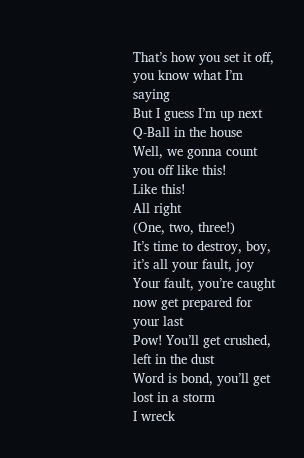That’s how you set it off, you know what I’m saying
But I guess I’m up next
Q-Ball in the house
Well, we gonna count you off like this!
Like this!
All right
(One, two, three!)
It’s time to destroy, boy, it’s all your fault, joy
Your fault, you’re caught now get prepared for your last
Pow! You’ll get crushed, left in the dust
Word is bond, you’ll get lost in a storm
I wreck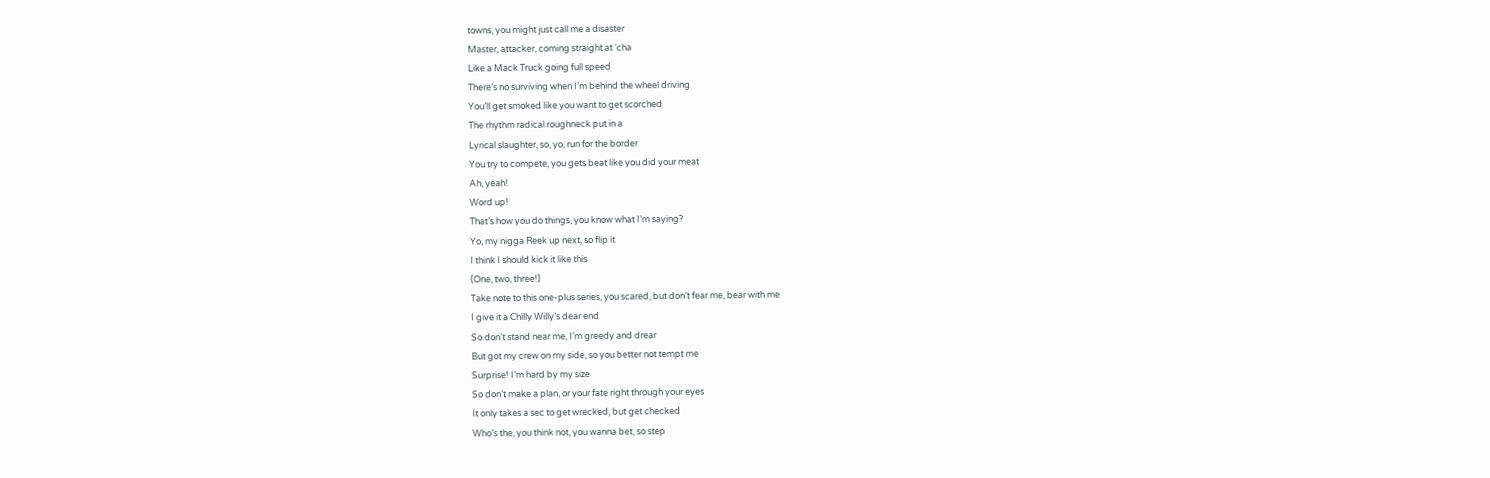towns, you might just call me a disaster
Master, attacker, coming straight at ‘cha
Like a Mack Truck going full speed
There’s no surviving when I’m behind the wheel driving
You’ll get smoked like you want to get scorched
The rhythm radical roughneck put in a
Lyrical slaughter, so, yo, run for the border
You try to compete, you gets beat like you did your meat
Ah, yeah!
Word up!
That’s how you do things, you know what I’m saying?
Yo, my nigga Reek up next, so flip it
I think I should kick it like this
(One, two, three!)
Take note to this one-plus series, you scared, but don’t fear me, bear with me
I give it a Chilly Willy’s dear end
So don’t stand near me, I’m greedy and drear
But got my crew on my side, so you better not tempt me
Surprise! I’m hard by my size
So don’t make a plan, or your fate right through your eyes
It only takes a sec to get wrecked, but get checked
Who’s the, you think not, you wanna bet, so step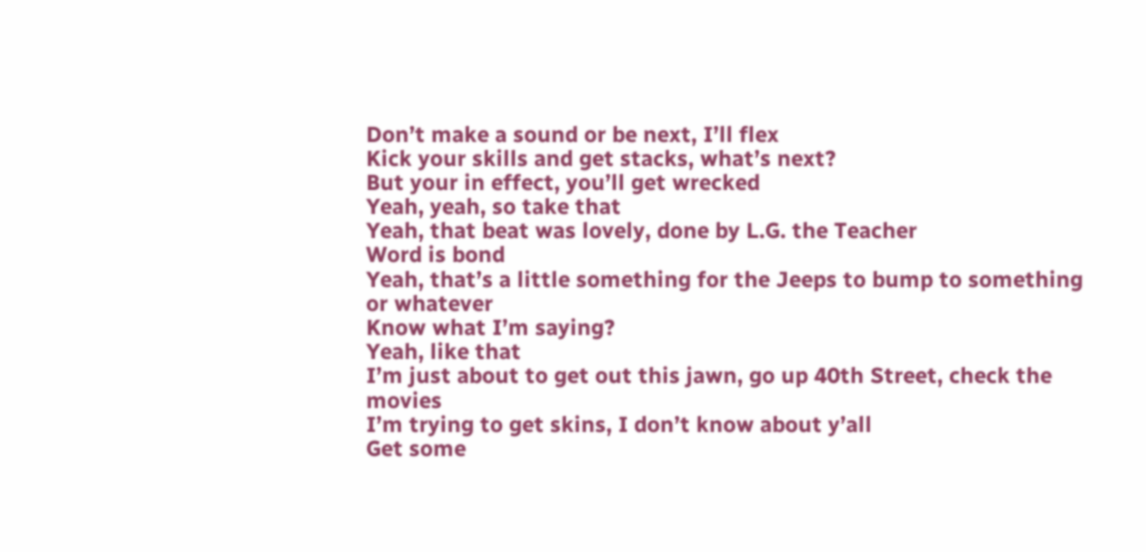Don’t make a sound or be next, I’ll flex
Kick your skills and get stacks, what’s next?
But your in effect, you’ll get wrecked
Yeah, yeah, so take that
Yeah, that beat was lovely, done by L.G. the Teacher
Word is bond
Yeah, that’s a little something for the Jeeps to bump to something or whatever
Know what I’m saying?
Yeah, like that
I’m just about to get out this jawn, go up 40th Street, check the movies
I’m trying to get skins, I don’t know about y’all
Get some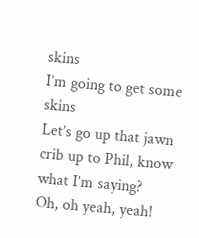skins
I’m going to get some skins
Let’s go up that jawn crib up to Phil, know what I’m saying?
Oh, oh yeah, yeah!